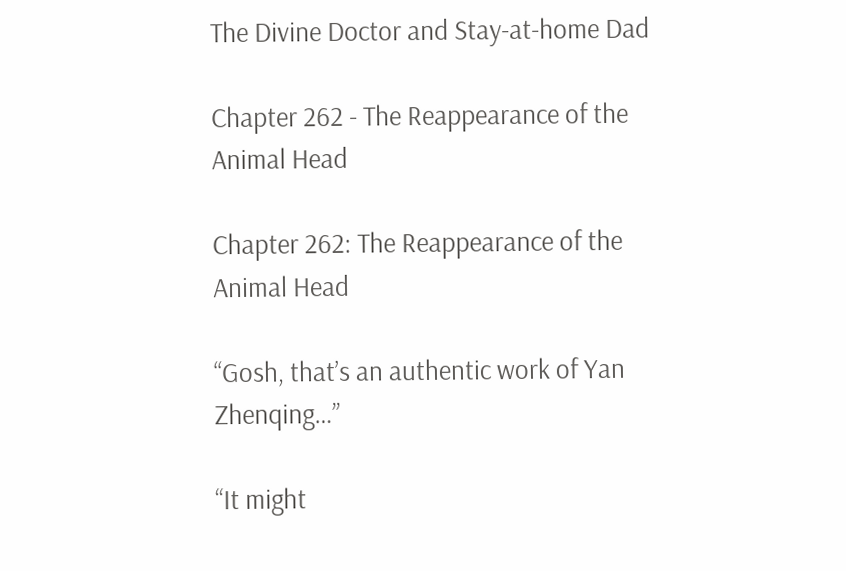The Divine Doctor and Stay-at-home Dad

Chapter 262 - The Reappearance of the Animal Head

Chapter 262: The Reappearance of the Animal Head

“Gosh, that’s an authentic work of Yan Zhenqing…”

“It might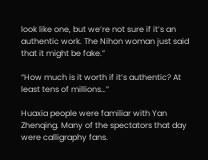look like one, but we’re not sure if it’s an authentic work. The Nihon woman just said that it might be fake.”

“How much is it worth if it’s authentic? At least tens of millions…”

Huaxia people were familiar with Yan Zhenqing. Many of the spectators that day were calligraphy fans.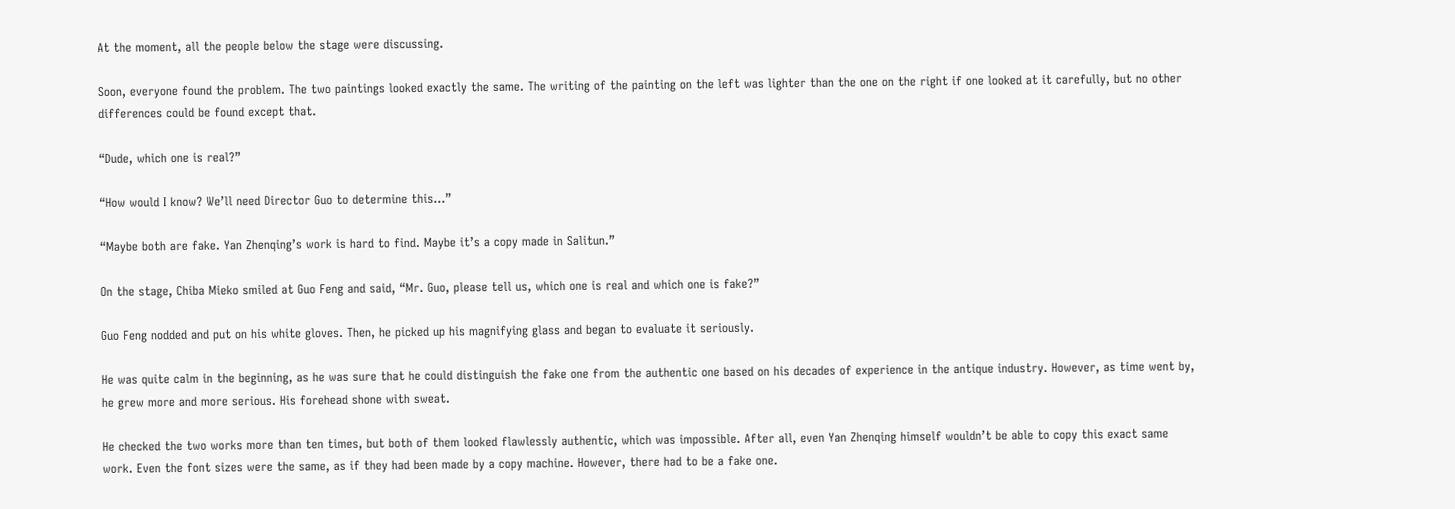At the moment, all the people below the stage were discussing.

Soon, everyone found the problem. The two paintings looked exactly the same. The writing of the painting on the left was lighter than the one on the right if one looked at it carefully, but no other differences could be found except that.

“Dude, which one is real?”

“How would I know? We’ll need Director Guo to determine this…”

“Maybe both are fake. Yan Zhenqing’s work is hard to find. Maybe it’s a copy made in Salitun.”

On the stage, Chiba Mieko smiled at Guo Feng and said, “Mr. Guo, please tell us, which one is real and which one is fake?”

Guo Feng nodded and put on his white gloves. Then, he picked up his magnifying glass and began to evaluate it seriously.

He was quite calm in the beginning, as he was sure that he could distinguish the fake one from the authentic one based on his decades of experience in the antique industry. However, as time went by, he grew more and more serious. His forehead shone with sweat.

He checked the two works more than ten times, but both of them looked flawlessly authentic, which was impossible. After all, even Yan Zhenqing himself wouldn’t be able to copy this exact same work. Even the font sizes were the same, as if they had been made by a copy machine. However, there had to be a fake one.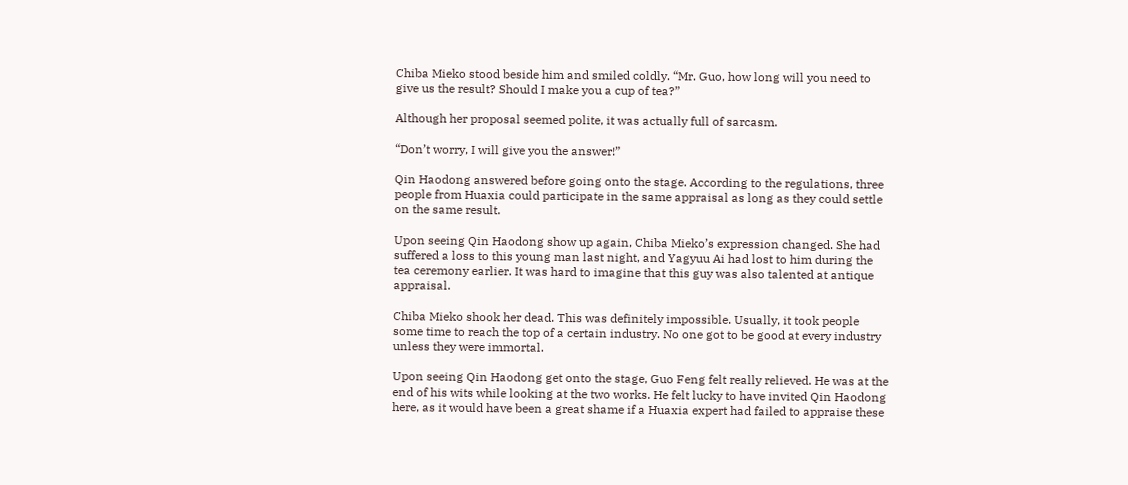Chiba Mieko stood beside him and smiled coldly. “Mr. Guo, how long will you need to give us the result? Should I make you a cup of tea?”

Although her proposal seemed polite, it was actually full of sarcasm.

“Don’t worry, I will give you the answer!”

Qin Haodong answered before going onto the stage. According to the regulations, three people from Huaxia could participate in the same appraisal as long as they could settle on the same result.

Upon seeing Qin Haodong show up again, Chiba Mieko’s expression changed. She had suffered a loss to this young man last night, and Yagyuu Ai had lost to him during the tea ceremony earlier. It was hard to imagine that this guy was also talented at antique appraisal.

Chiba Mieko shook her dead. This was definitely impossible. Usually, it took people some time to reach the top of a certain industry. No one got to be good at every industry unless they were immortal.

Upon seeing Qin Haodong get onto the stage, Guo Feng felt really relieved. He was at the end of his wits while looking at the two works. He felt lucky to have invited Qin Haodong here, as it would have been a great shame if a Huaxia expert had failed to appraise these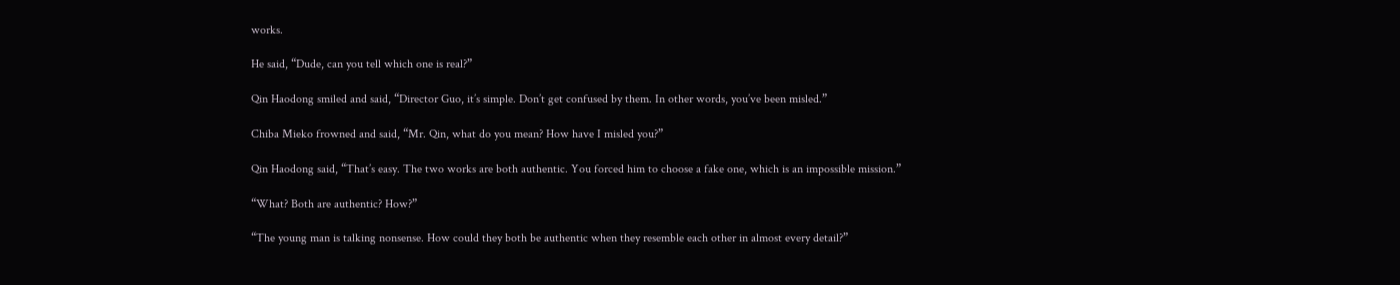works.

He said, “Dude, can you tell which one is real?”

Qin Haodong smiled and said, “Director Guo, it’s simple. Don’t get confused by them. In other words, you’ve been misled.”

Chiba Mieko frowned and said, “Mr. Qin, what do you mean? How have I misled you?”

Qin Haodong said, “That’s easy. The two works are both authentic. You forced him to choose a fake one, which is an impossible mission.”

“What? Both are authentic? How?”

“The young man is talking nonsense. How could they both be authentic when they resemble each other in almost every detail?”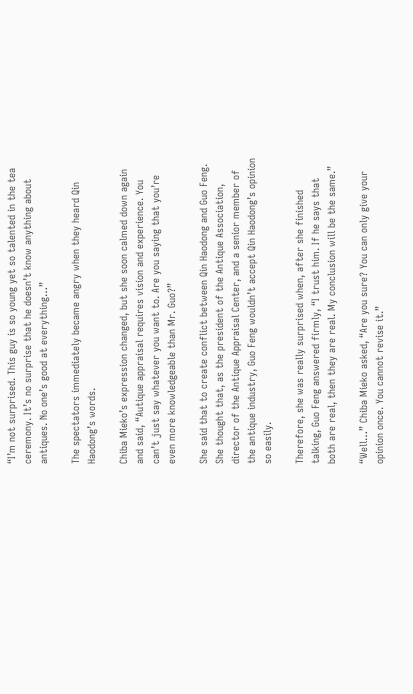“I’m not surprised. This guy is so young yet so talented in the tea ceremony. It’s no surprise that he doesn’t know anything about antiques. No one’s good at everything…”

The spectators immediately became angry when they heard Qin Haodong’s words.

Chiba Mieko’s expression changed, but she soon calmed down again and said, “Autique appraisal requires vision and experience. You can’t just say whatever you want to. Are you saying that you’re even more knowledgeable than Mr. Guo?”

She said that to create conflict between Qin Haodong and Guo Feng. She thought that, as the president of the Antique Association, director of the Antique Appraisal Center, and a senior member of the antique industry, Guo Feng wouldn’t accept Qin Haodong’s opinion so easily.

Therefore, she was really surprised when, after she finished talking, Guo Feng answered firmly, “I trust him. If he says that both are real, then they are real. My conclusion will be the same.”

“Well…” Chiba Mieko asked, “Are you sure? You can only give your opinion once. You cannot revise it.”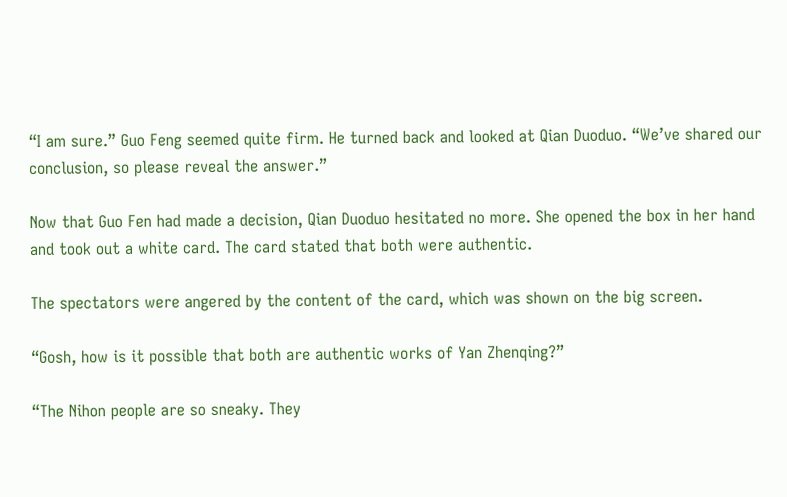“I am sure.” Guo Feng seemed quite firm. He turned back and looked at Qian Duoduo. “We’ve shared our conclusion, so please reveal the answer.”

Now that Guo Fen had made a decision, Qian Duoduo hesitated no more. She opened the box in her hand and took out a white card. The card stated that both were authentic.

The spectators were angered by the content of the card, which was shown on the big screen.

“Gosh, how is it possible that both are authentic works of Yan Zhenqing?”

“The Nihon people are so sneaky. They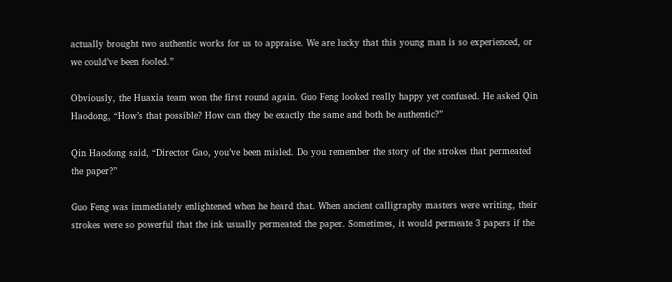actually brought two authentic works for us to appraise. We are lucky that this young man is so experienced, or we could’ve been fooled.”

Obviously, the Huaxia team won the first round again. Guo Feng looked really happy yet confused. He asked Qin Haodong, “How’s that possible? How can they be exactly the same and both be authentic?”

Qin Haodong said, “Director Gao, you’ve been misled. Do you remember the story of the strokes that permeated the paper?”

Guo Feng was immediately enlightened when he heard that. When ancient calligraphy masters were writing, their strokes were so powerful that the ink usually permeated the paper. Sometimes, it would permeate 3 papers if the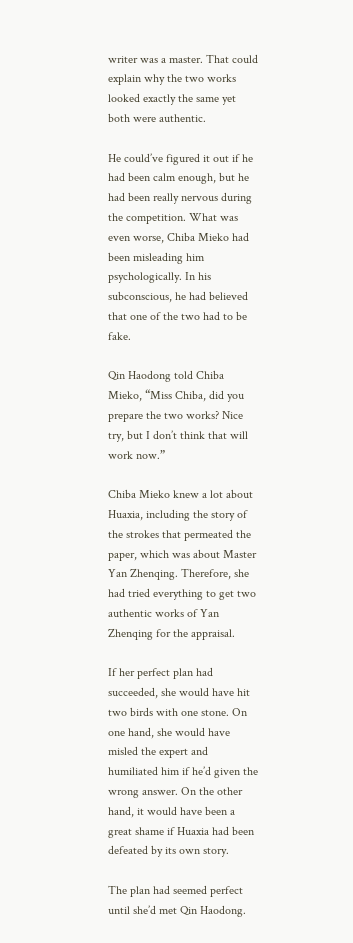writer was a master. That could explain why the two works looked exactly the same yet both were authentic.

He could’ve figured it out if he had been calm enough, but he had been really nervous during the competition. What was even worse, Chiba Mieko had been misleading him psychologically. In his subconscious, he had believed that one of the two had to be fake.

Qin Haodong told Chiba Mieko, “Miss Chiba, did you prepare the two works? Nice try, but I don’t think that will work now.”

Chiba Mieko knew a lot about Huaxia, including the story of the strokes that permeated the paper, which was about Master Yan Zhenqing. Therefore, she had tried everything to get two authentic works of Yan Zhenqing for the appraisal.

If her perfect plan had succeeded, she would have hit two birds with one stone. On one hand, she would have misled the expert and humiliated him if he’d given the wrong answer. On the other hand, it would have been a great shame if Huaxia had been defeated by its own story.

The plan had seemed perfect until she’d met Qin Haodong.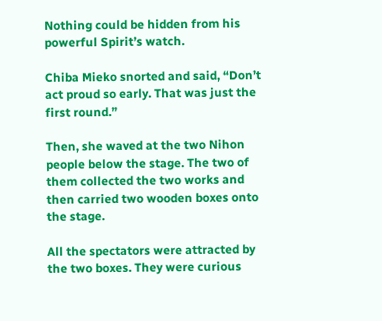Nothing could be hidden from his powerful Spirit’s watch.

Chiba Mieko snorted and said, “Don’t act proud so early. That was just the first round.”

Then, she waved at the two Nihon people below the stage. The two of them collected the two works and then carried two wooden boxes onto the stage.

All the spectators were attracted by the two boxes. They were curious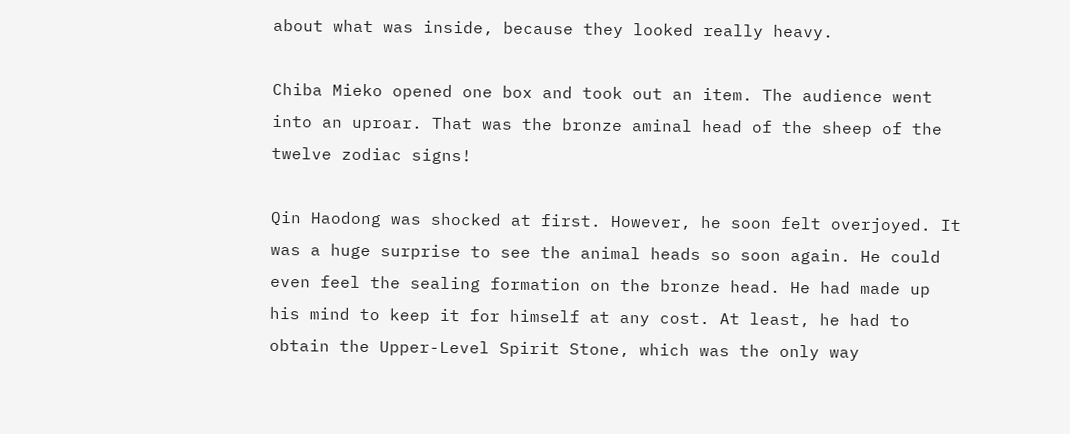about what was inside, because they looked really heavy.

Chiba Mieko opened one box and took out an item. The audience went into an uproar. That was the bronze aminal head of the sheep of the twelve zodiac signs!

Qin Haodong was shocked at first. However, he soon felt overjoyed. It was a huge surprise to see the animal heads so soon again. He could even feel the sealing formation on the bronze head. He had made up his mind to keep it for himself at any cost. At least, he had to obtain the Upper-Level Spirit Stone, which was the only way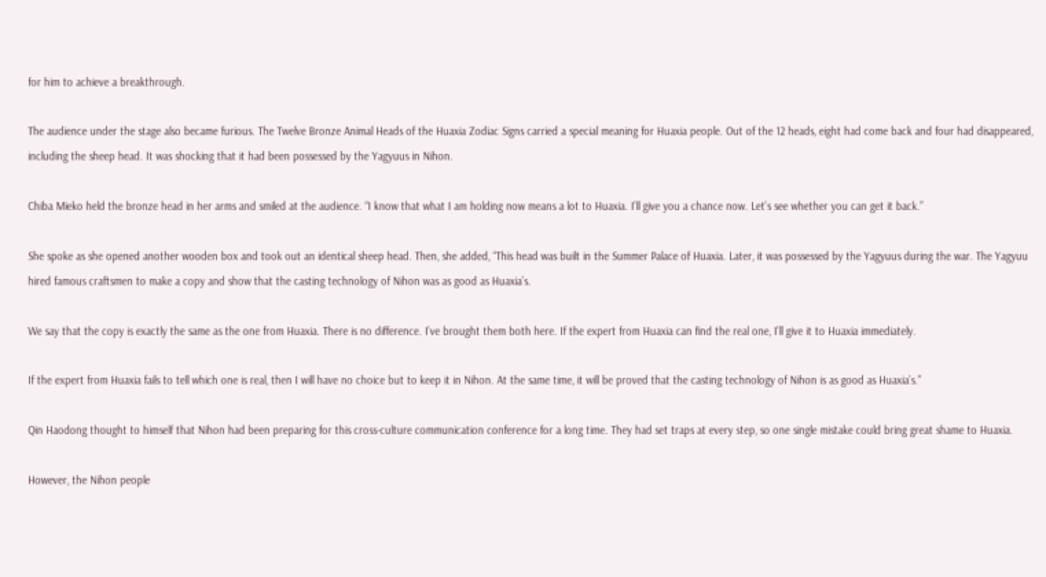for him to achieve a breakthrough.

The audience under the stage also became furious. The Twelve Bronze Animal Heads of the Huaxia Zodiac Signs carried a special meaning for Huaxia people. Out of the 12 heads, eight had come back and four had disappeared, including the sheep head. It was shocking that it had been possessed by the Yagyuus in Nihon.

Chiba Mieko held the bronze head in her arms and smiled at the audience. “I know that what I am holding now means a lot to Huaxia. I’ll give you a chance now. Let’s see whether you can get it back.”

She spoke as she opened another wooden box and took out an identical sheep head. Then, she added, “This head was built in the Summer Palace of Huaxia. Later, it was possessed by the Yagyuus during the war. The Yagyuu hired famous craftsmen to make a copy and show that the casting technology of Nihon was as good as Huaxia’s.

We say that the copy is exactly the same as the one from Huaxia. There is no difference. I’ve brought them both here. If the expert from Huaxia can find the real one, I’ll give it to Huaxia immediately.

If the expert from Huaxia fails to tell which one is real, then I will have no choice but to keep it in Nihon. At the same time, it will be proved that the casting technology of Nihon is as good as Huaxia’s.”

Qin Haodong thought to himself that Nihon had been preparing for this cross-culture communication conference for a long time. They had set traps at every step, so one single mistake could bring great shame to Huaxia.

However, the Nihon people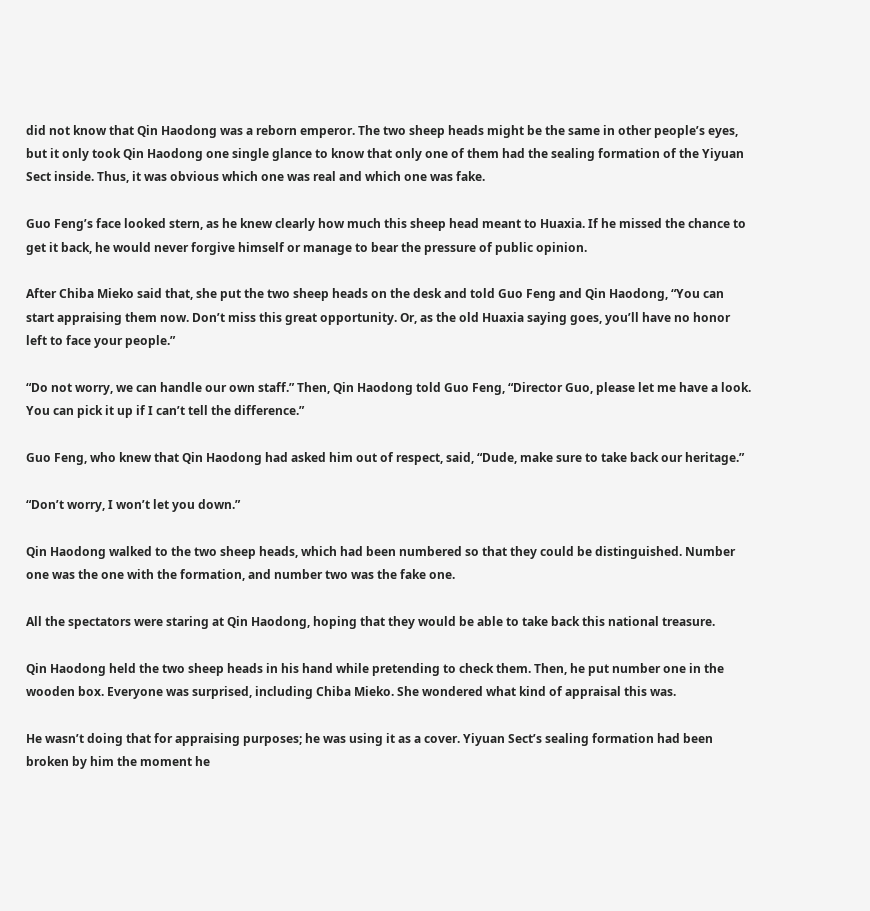did not know that Qin Haodong was a reborn emperor. The two sheep heads might be the same in other people’s eyes, but it only took Qin Haodong one single glance to know that only one of them had the sealing formation of the Yiyuan Sect inside. Thus, it was obvious which one was real and which one was fake.

Guo Feng’s face looked stern, as he knew clearly how much this sheep head meant to Huaxia. If he missed the chance to get it back, he would never forgive himself or manage to bear the pressure of public opinion.

After Chiba Mieko said that, she put the two sheep heads on the desk and told Guo Feng and Qin Haodong, “You can start appraising them now. Don’t miss this great opportunity. Or, as the old Huaxia saying goes, you’ll have no honor left to face your people.”

“Do not worry, we can handle our own staff.” Then, Qin Haodong told Guo Feng, “Director Guo, please let me have a look. You can pick it up if I can’t tell the difference.”

Guo Feng, who knew that Qin Haodong had asked him out of respect, said, “Dude, make sure to take back our heritage.”

“Don’t worry, I won’t let you down.”

Qin Haodong walked to the two sheep heads, which had been numbered so that they could be distinguished. Number one was the one with the formation, and number two was the fake one.

All the spectators were staring at Qin Haodong, hoping that they would be able to take back this national treasure.

Qin Haodong held the two sheep heads in his hand while pretending to check them. Then, he put number one in the wooden box. Everyone was surprised, including Chiba Mieko. She wondered what kind of appraisal this was.

He wasn’t doing that for appraising purposes; he was using it as a cover. Yiyuan Sect’s sealing formation had been broken by him the moment he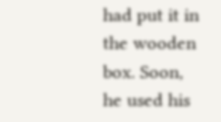had put it in the wooden box. Soon, he used his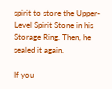spirit to store the Upper-Level Spirit Stone in his Storage Ring. Then, he sealed it again.

If you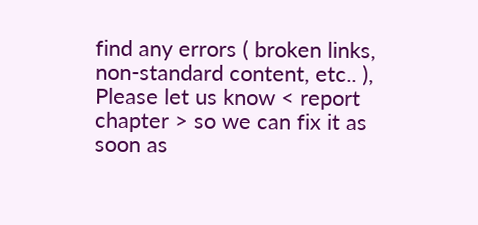find any errors ( broken links, non-standard content, etc.. ), Please let us know < report chapter > so we can fix it as soon as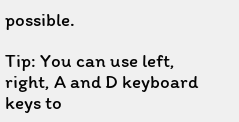possible.

Tip: You can use left, right, A and D keyboard keys to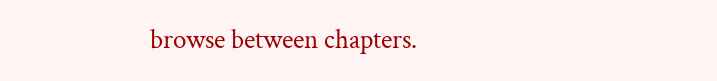browse between chapters.